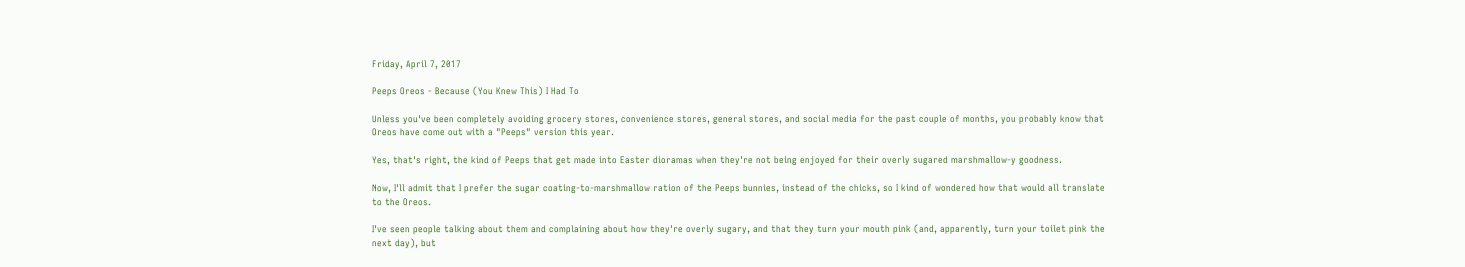Friday, April 7, 2017

Peeps Oreos - Because (You Knew This) I Had To

Unless you've been completely avoiding grocery stores, convenience stores, general stores, and social media for the past couple of months, you probably know that Oreos have come out with a "Peeps" version this year.

Yes, that's right, the kind of Peeps that get made into Easter dioramas when they're not being enjoyed for their overly sugared marshmallow-y goodness.

Now, I'll admit that I prefer the sugar coating-to-marshmallow ration of the Peeps bunnies, instead of the chicks, so I kind of wondered how that would all translate to the Oreos.

I've seen people talking about them and complaining about how they're overly sugary, and that they turn your mouth pink (and, apparently, turn your toilet pink the next day), but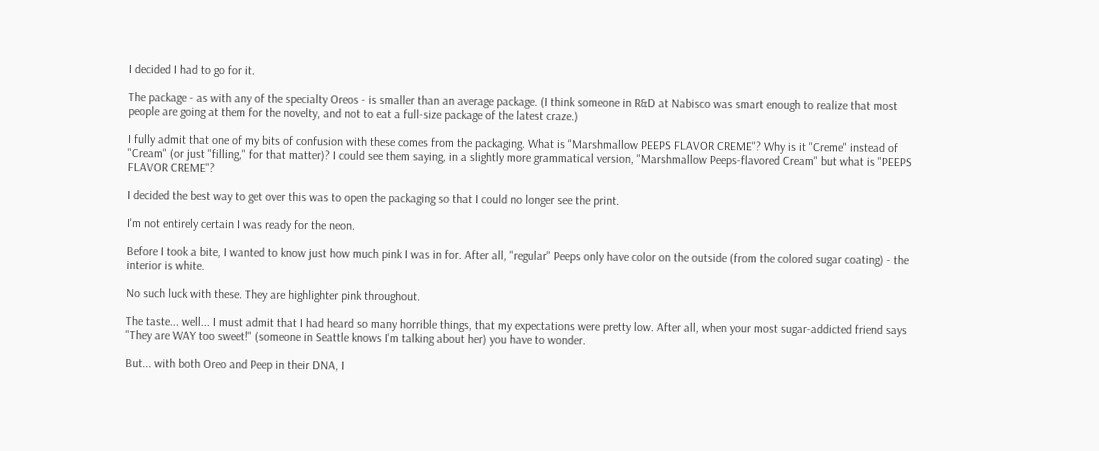I decided I had to go for it.

The package - as with any of the specialty Oreos - is smaller than an average package. (I think someone in R&D at Nabisco was smart enough to realize that most people are going at them for the novelty, and not to eat a full-size package of the latest craze.)

I fully admit that one of my bits of confusion with these comes from the packaging. What is "Marshmallow PEEPS FLAVOR CREME"? Why is it "Creme" instead of "Cream" (or just "filling," for that matter)? I could see them saying, in a slightly more grammatical version, "Marshmallow Peeps-flavored Cream" but what is "PEEPS FLAVOR CREME"?

I decided the best way to get over this was to open the packaging so that I could no longer see the print.

I'm not entirely certain I was ready for the neon.

Before I took a bite, I wanted to know just how much pink I was in for. After all, "regular" Peeps only have color on the outside (from the colored sugar coating) - the interior is white.

No such luck with these. They are highlighter pink throughout.

The taste... well... I must admit that I had heard so many horrible things, that my expectations were pretty low. After all, when your most sugar-addicted friend says "They are WAY too sweet!" (someone in Seattle knows I'm talking about her) you have to wonder.

But... with both Oreo and Peep in their DNA, I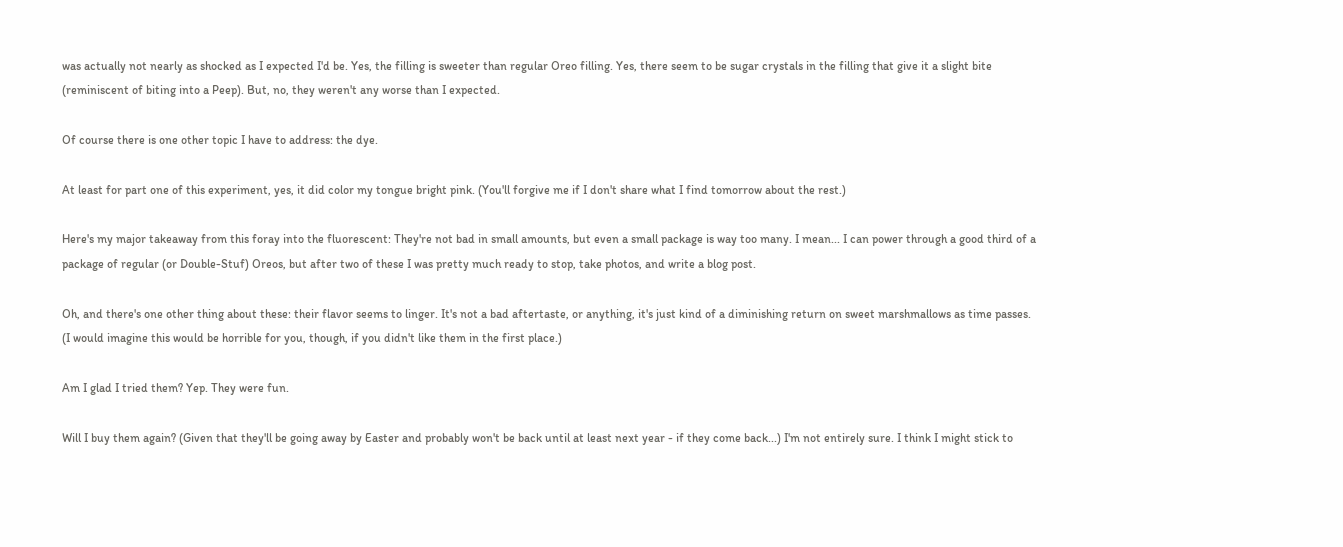was actually not nearly as shocked as I expected I'd be. Yes, the filling is sweeter than regular Oreo filling. Yes, there seem to be sugar crystals in the filling that give it a slight bite (reminiscent of biting into a Peep). But, no, they weren't any worse than I expected.

Of course there is one other topic I have to address: the dye.

At least for part one of this experiment, yes, it did color my tongue bright pink. (You'll forgive me if I don't share what I find tomorrow about the rest.)

Here's my major takeaway from this foray into the fluorescent: They're not bad in small amounts, but even a small package is way too many. I mean... I can power through a good third of a package of regular (or Double-Stuf) Oreos, but after two of these I was pretty much ready to stop, take photos, and write a blog post.

Oh, and there's one other thing about these: their flavor seems to linger. It's not a bad aftertaste, or anything, it's just kind of a diminishing return on sweet marshmallows as time passes. (I would imagine this would be horrible for you, though, if you didn't like them in the first place.)

Am I glad I tried them? Yep. They were fun.

Will I buy them again? (Given that they'll be going away by Easter and probably won't be back until at least next year - if they come back...) I'm not entirely sure. I think I might stick to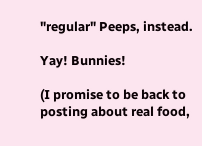"regular" Peeps, instead.

Yay! Bunnies!

(I promise to be back to posting about real food,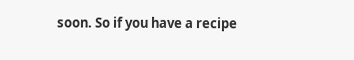soon. So if you have a recipe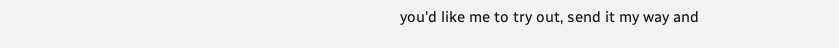you'd like me to try out, send it my way and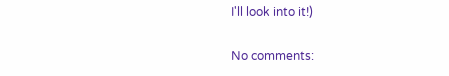I'll look into it!)

No comments: